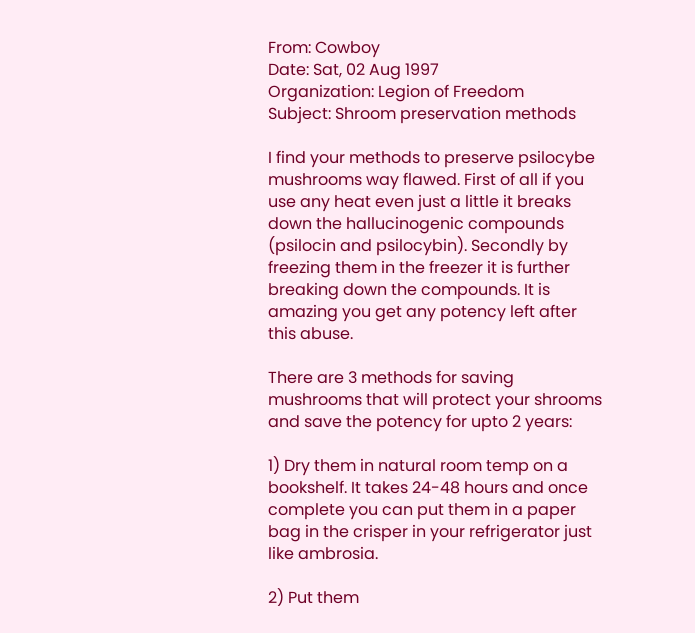From: Cowboy
Date: Sat, 02 Aug 1997
Organization: Legion of Freedom
Subject: Shroom preservation methods

I find your methods to preserve psilocybe mushrooms way flawed. First of all if you use any heat even just a little it breaks down the hallucinogenic compounds (psilocin and psilocybin). Secondly by freezing them in the freezer it is further breaking down the compounds. It is amazing you get any potency left after this abuse.

There are 3 methods for saving mushrooms that will protect your shrooms and save the potency for upto 2 years:

1) Dry them in natural room temp on a bookshelf. It takes 24-48 hours and once complete you can put them in a paper bag in the crisper in your refrigerator just like ambrosia.

2) Put them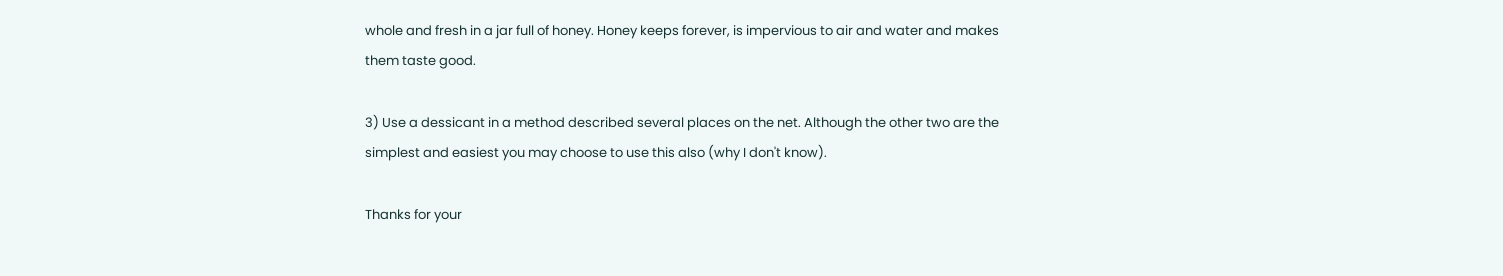whole and fresh in a jar full of honey. Honey keeps forever, is impervious to air and water and makes them taste good.

3) Use a dessicant in a method described several places on the net. Although the other two are the simplest and easiest you may choose to use this also (why I don't know).

Thanks for your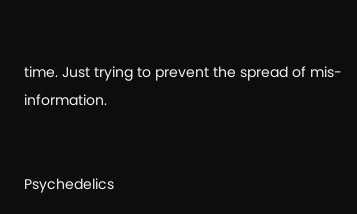time. Just trying to prevent the spread of mis-information.


Psychedelics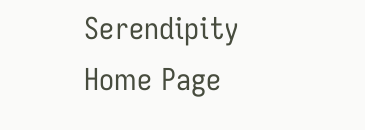Serendipity Home Page